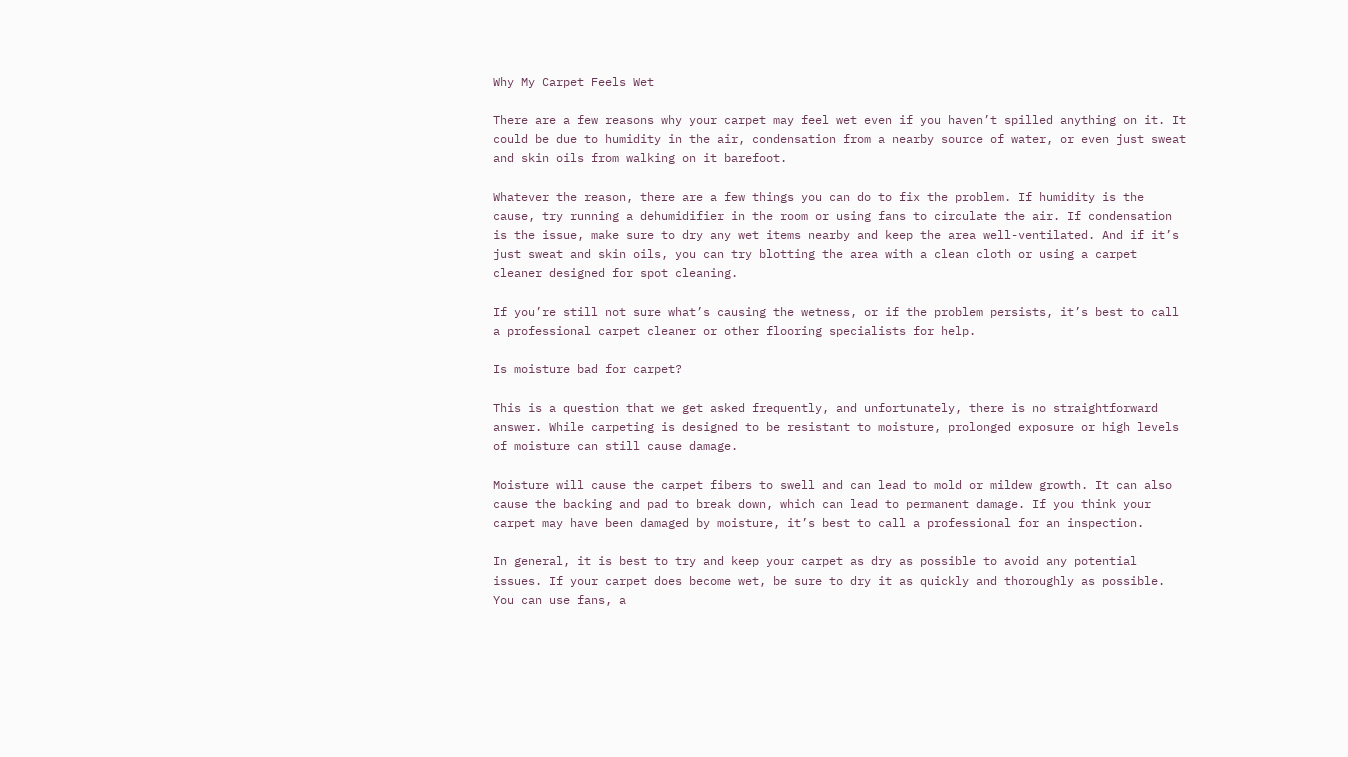Why My Carpet Feels Wet

There are a few reasons why your carpet may feel wet even if you haven’t spilled anything on it. It could be due to humidity in the air, condensation from a nearby source of water, or even just sweat and skin oils from walking on it barefoot.

Whatever the reason, there are a few things you can do to fix the problem. If humidity is the cause, try running a dehumidifier in the room or using fans to circulate the air. If condensation is the issue, make sure to dry any wet items nearby and keep the area well-ventilated. And if it’s just sweat and skin oils, you can try blotting the area with a clean cloth or using a carpet cleaner designed for spot cleaning.

If you’re still not sure what’s causing the wetness, or if the problem persists, it’s best to call a professional carpet cleaner or other flooring specialists for help.

Is moisture bad for carpet?

This is a question that we get asked frequently, and unfortunately, there is no straightforward answer. While carpeting is designed to be resistant to moisture, prolonged exposure or high levels of moisture can still cause damage.

Moisture will cause the carpet fibers to swell and can lead to mold or mildew growth. It can also cause the backing and pad to break down, which can lead to permanent damage. If you think your carpet may have been damaged by moisture, it’s best to call a professional for an inspection.

In general, it is best to try and keep your carpet as dry as possible to avoid any potential issues. If your carpet does become wet, be sure to dry it as quickly and thoroughly as possible. You can use fans, a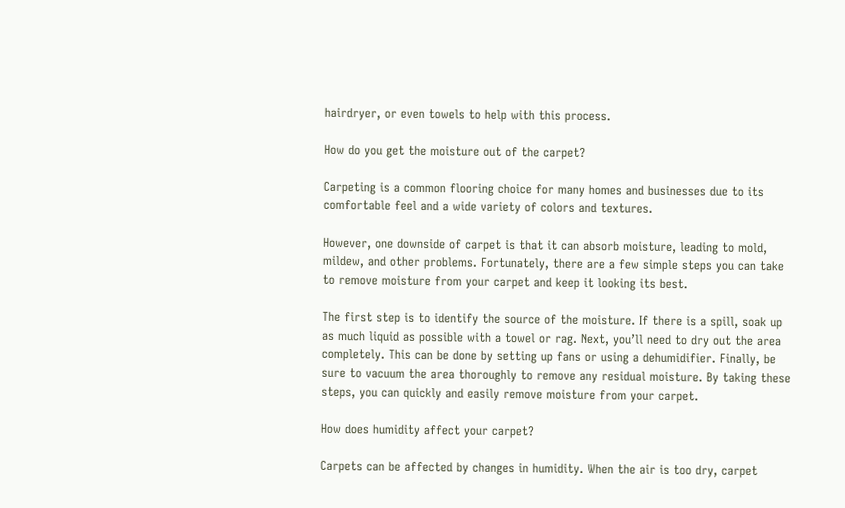hairdryer, or even towels to help with this process.

How do you get the moisture out of the carpet?

Carpeting is a common flooring choice for many homes and businesses due to its comfortable feel and a wide variety of colors and textures.

However, one downside of carpet is that it can absorb moisture, leading to mold, mildew, and other problems. Fortunately, there are a few simple steps you can take to remove moisture from your carpet and keep it looking its best.

The first step is to identify the source of the moisture. If there is a spill, soak up as much liquid as possible with a towel or rag. Next, you’ll need to dry out the area completely. This can be done by setting up fans or using a dehumidifier. Finally, be sure to vacuum the area thoroughly to remove any residual moisture. By taking these steps, you can quickly and easily remove moisture from your carpet.

How does humidity affect your carpet?

Carpets can be affected by changes in humidity. When the air is too dry, carpet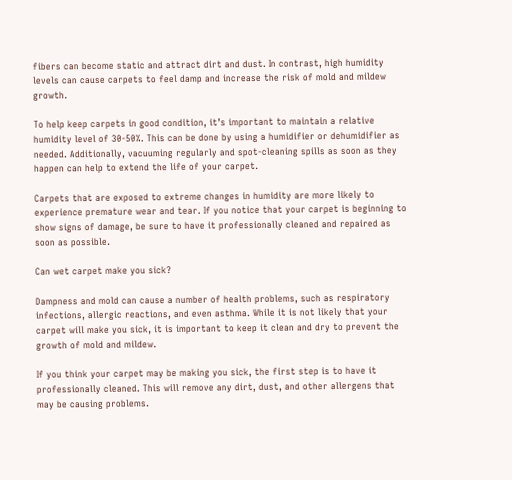fibers can become static and attract dirt and dust. In contrast, high humidity levels can cause carpets to feel damp and increase the risk of mold and mildew growth.

To help keep carpets in good condition, it’s important to maintain a relative humidity level of 30-50%. This can be done by using a humidifier or dehumidifier as needed. Additionally, vacuuming regularly and spot-cleaning spills as soon as they happen can help to extend the life of your carpet.

Carpets that are exposed to extreme changes in humidity are more likely to experience premature wear and tear. If you notice that your carpet is beginning to show signs of damage, be sure to have it professionally cleaned and repaired as soon as possible.

Can wet carpet make you sick?

Dampness and mold can cause a number of health problems, such as respiratory infections, allergic reactions, and even asthma. While it is not likely that your carpet will make you sick, it is important to keep it clean and dry to prevent the growth of mold and mildew.

If you think your carpet may be making you sick, the first step is to have it professionally cleaned. This will remove any dirt, dust, and other allergens that may be causing problems.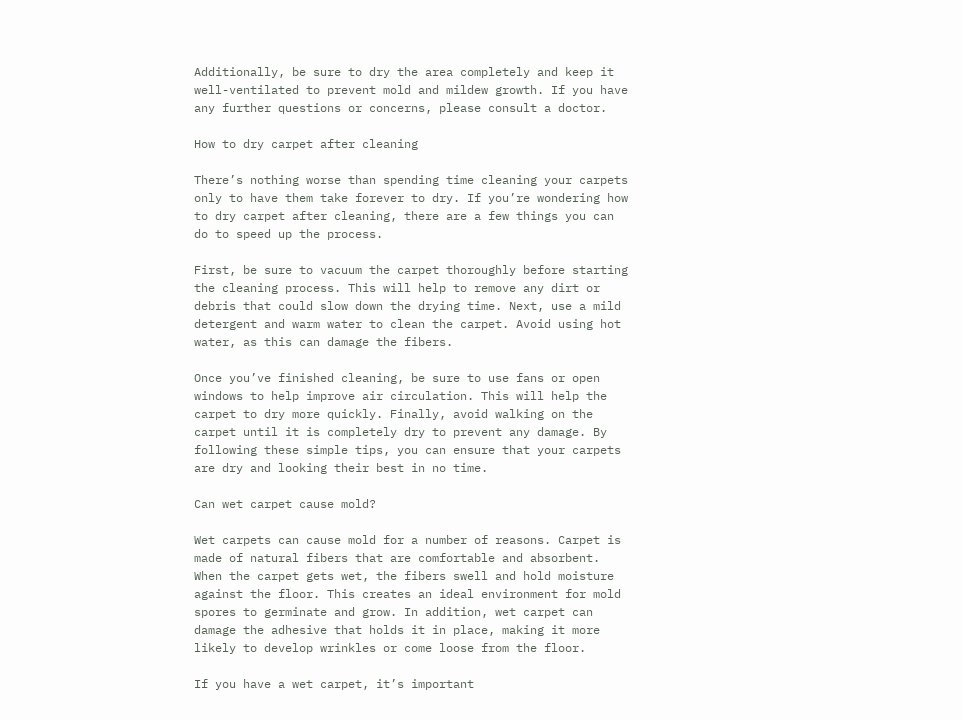Additionally, be sure to dry the area completely and keep it well-ventilated to prevent mold and mildew growth. If you have any further questions or concerns, please consult a doctor.

How to dry carpet after cleaning

There’s nothing worse than spending time cleaning your carpets only to have them take forever to dry. If you’re wondering how to dry carpet after cleaning, there are a few things you can do to speed up the process.

First, be sure to vacuum the carpet thoroughly before starting the cleaning process. This will help to remove any dirt or debris that could slow down the drying time. Next, use a mild detergent and warm water to clean the carpet. Avoid using hot water, as this can damage the fibers.

Once you’ve finished cleaning, be sure to use fans or open windows to help improve air circulation. This will help the carpet to dry more quickly. Finally, avoid walking on the carpet until it is completely dry to prevent any damage. By following these simple tips, you can ensure that your carpets are dry and looking their best in no time.

Can wet carpet cause mold?

Wet carpets can cause mold for a number of reasons. Carpet is made of natural fibers that are comfortable and absorbent. When the carpet gets wet, the fibers swell and hold moisture against the floor. This creates an ideal environment for mold spores to germinate and grow. In addition, wet carpet can damage the adhesive that holds it in place, making it more likely to develop wrinkles or come loose from the floor.

If you have a wet carpet, it’s important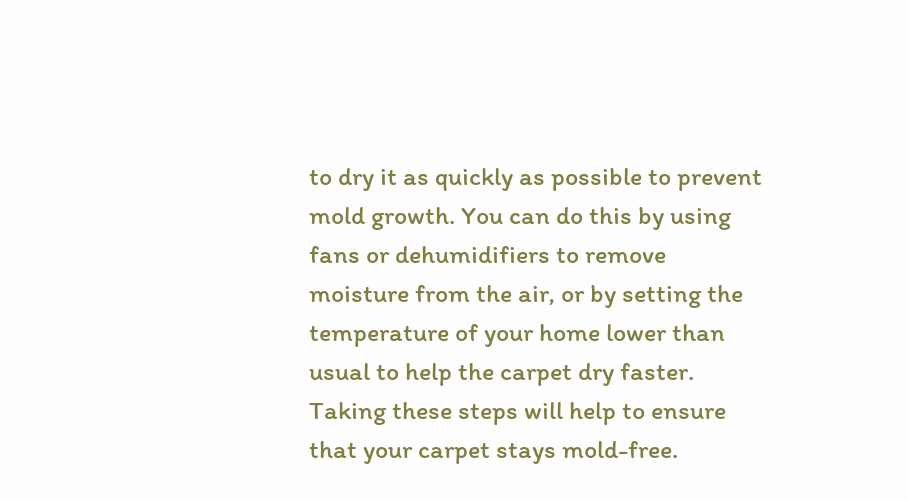to dry it as quickly as possible to prevent mold growth. You can do this by using fans or dehumidifiers to remove moisture from the air, or by setting the temperature of your home lower than usual to help the carpet dry faster. Taking these steps will help to ensure that your carpet stays mold-free.